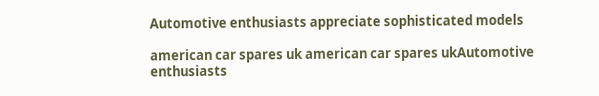Automotive enthusiasts appreciate sophisticated models

american car spares uk american car spares ukAutomotive enthusiasts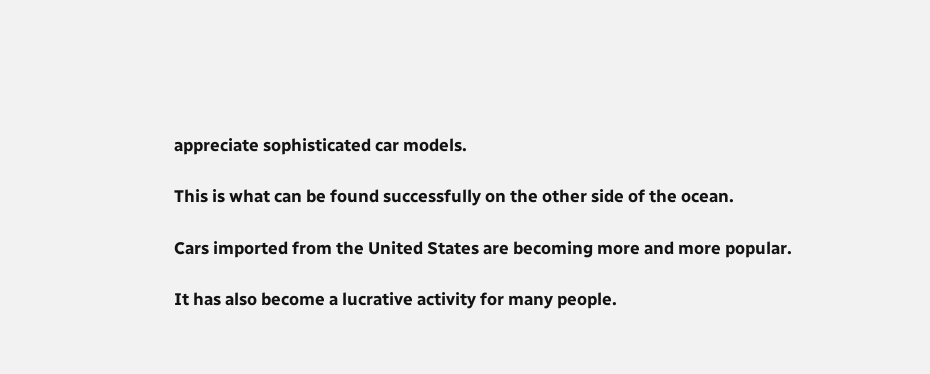appreciate sophisticated car models.

This is what can be found successfully on the other side of the ocean.

Cars imported from the United States are becoming more and more popular.

It has also become a lucrative activity for many people.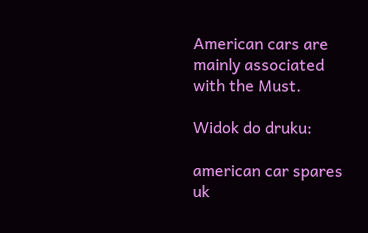American cars are mainly associated with the Must.

Widok do druku:

american car spares uk